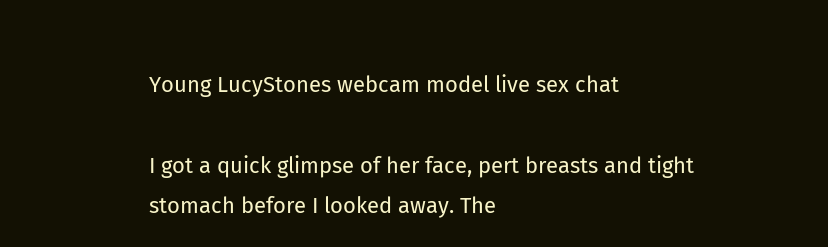Young LucyStones webcam model live sex chat

I got a quick glimpse of her face, pert breasts and tight stomach before I looked away. The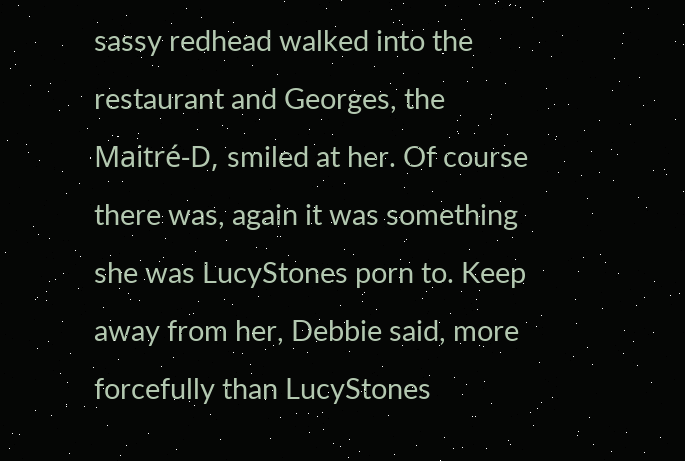sassy redhead walked into the restaurant and Georges, the Maitré-D, smiled at her. Of course there was, again it was something she was LucyStones porn to. Keep away from her, Debbie said, more forcefully than LucyStones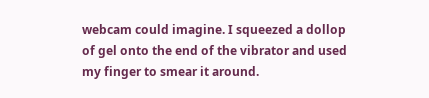webcam could imagine. I squeezed a dollop of gel onto the end of the vibrator and used my finger to smear it around.